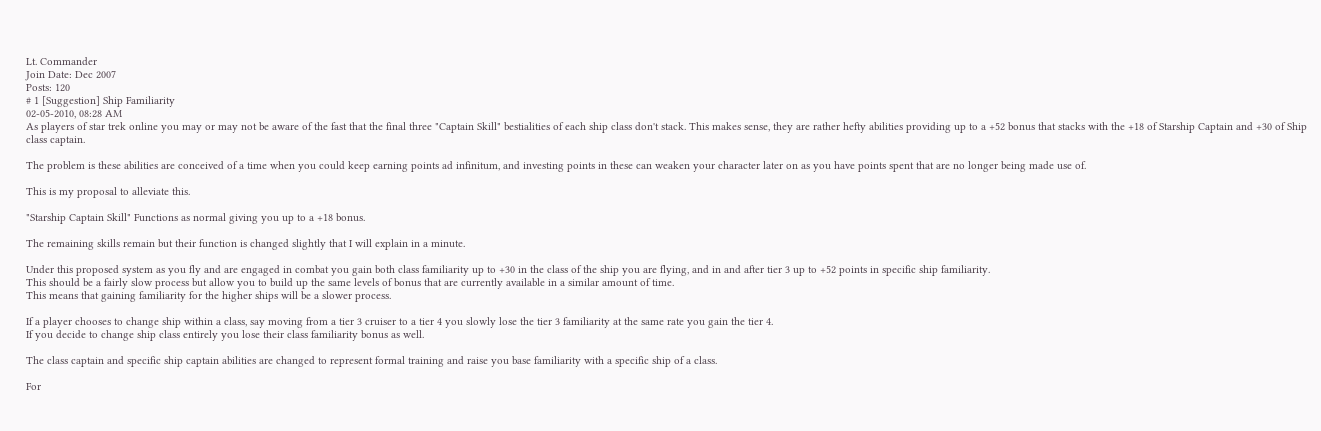Lt. Commander
Join Date: Dec 2007
Posts: 120
# 1 [Suggestion] Ship Familiarity
02-05-2010, 08:28 AM
As players of star trek online you may or may not be aware of the fast that the final three "Captain Skill" bestialities of each ship class don't stack. This makes sense, they are rather hefty abilities providing up to a +52 bonus that stacks with the +18 of Starship Captain and +30 of Ship class captain.

The problem is these abilities are conceived of a time when you could keep earning points ad infinitum, and investing points in these can weaken your character later on as you have points spent that are no longer being made use of.

This is my proposal to alleviate this.

"Starship Captain Skill" Functions as normal giving you up to a +18 bonus.

The remaining skills remain but their function is changed slightly that I will explain in a minute.

Under this proposed system as you fly and are engaged in combat you gain both class familiarity up to +30 in the class of the ship you are flying, and in and after tier 3 up to +52 points in specific ship familiarity.
This should be a fairly slow process but allow you to build up the same levels of bonus that are currently available in a similar amount of time.
This means that gaining familiarity for the higher ships will be a slower process.

If a player chooses to change ship within a class, say moving from a tier 3 cruiser to a tier 4 you slowly lose the tier 3 familiarity at the same rate you gain the tier 4.
If you decide to change ship class entirely you lose their class familiarity bonus as well.

The class captain and specific ship captain abilities are changed to represent formal training and raise you base familiarity with a specific ship of a class.

For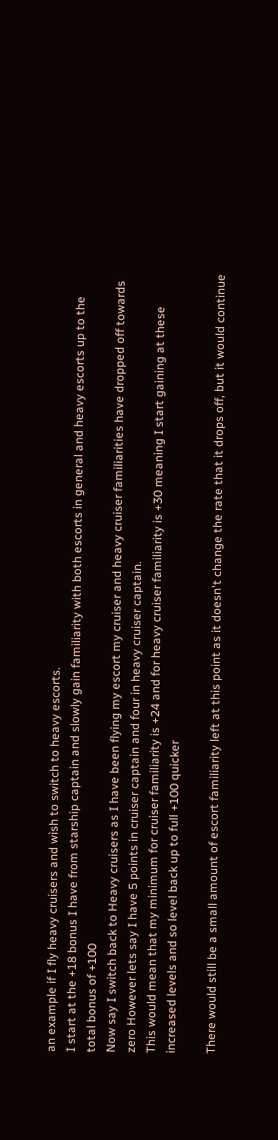an example if I fly heavy cruisers and wish to switch to heavy escorts.
I start at the +18 bonus I have from starship captain and slowly gain familiarity with both escorts in general and heavy escorts up to the total bonus of +100
Now say I switch back to Heavy cruisers as I have been flying my escort my cruiser and heavy cruiser familiarities have dropped off towards zero However lets say I have 5 points in cruiser captain and four in heavy cruiser captain.
This would mean that my minimum for cruiser familiarity is +24 and for heavy cruiser familiarity is +30 meaning I start gaining at these increased levels and so level back up to full +100 quicker

There would still be a small amount of escort familiarity left at this point as it doesn't change the rate that it drops off, but it would continue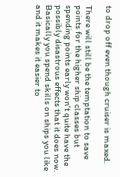to drop off even though cruiser is maxed.

There will still be the temptation to save points for the higher ship classes but spending points early won't quite have the possibly disastrous effects that it does now. Basically you spend skills on ships you like and it makes it easier to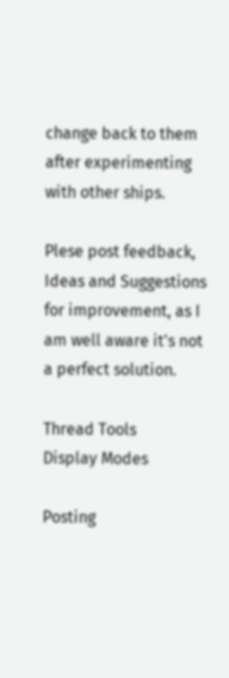change back to them after experimenting with other ships.

Plese post feedback, Ideas and Suggestions for improvement, as I am well aware it's not a perfect solution.

Thread Tools
Display Modes

Posting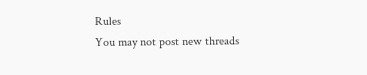Rules
You may not post new threads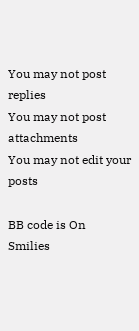You may not post replies
You may not post attachments
You may not edit your posts

BB code is On
Smilies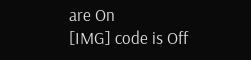are On
[IMG] code is Off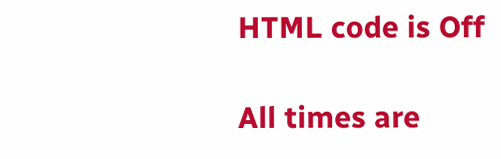HTML code is Off

All times are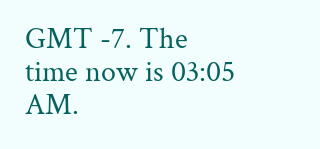GMT -7. The time now is 03:05 AM.